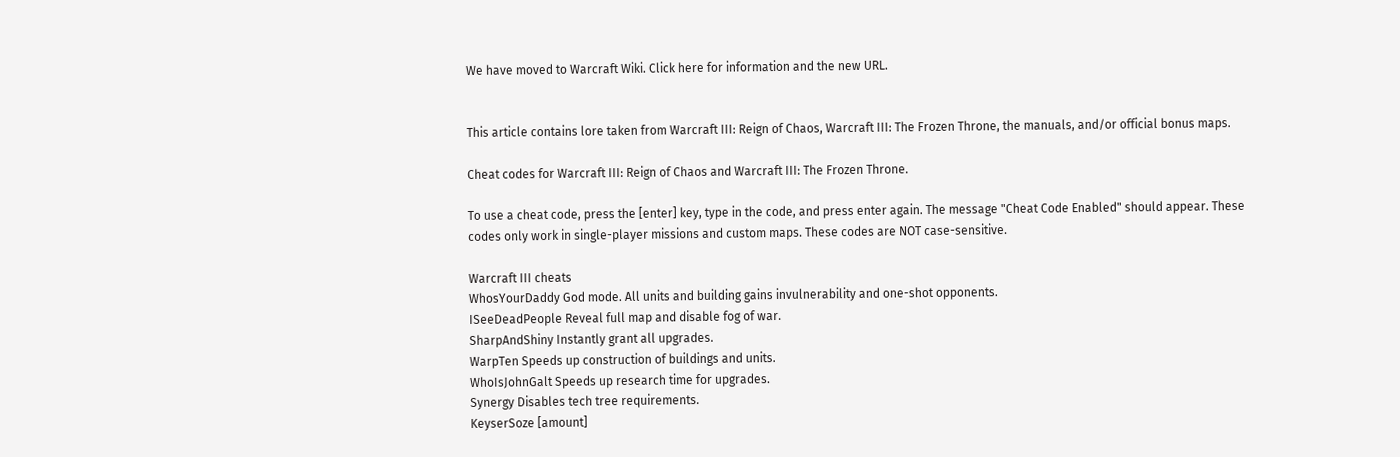We have moved to Warcraft Wiki. Click here for information and the new URL.


This article contains lore taken from Warcraft III: Reign of Chaos, Warcraft III: The Frozen Throne, the manuals, and/or official bonus maps.

Cheat codes for Warcraft III: Reign of Chaos and Warcraft III: The Frozen Throne.

To use a cheat code, press the [enter] key, type in the code, and press enter again. The message "Cheat Code Enabled" should appear. These codes only work in single-player missions and custom maps. These codes are NOT case-sensitive.

Warcraft III cheats
WhosYourDaddy God mode. All units and building gains invulnerability and one-shot opponents.
ISeeDeadPeople Reveal full map and disable fog of war.
SharpAndShiny Instantly grant all upgrades.
WarpTen Speeds up construction of buildings and units.
WhoIsJohnGalt Speeds up research time for upgrades.
Synergy Disables tech tree requirements.
KeyserSoze [amount]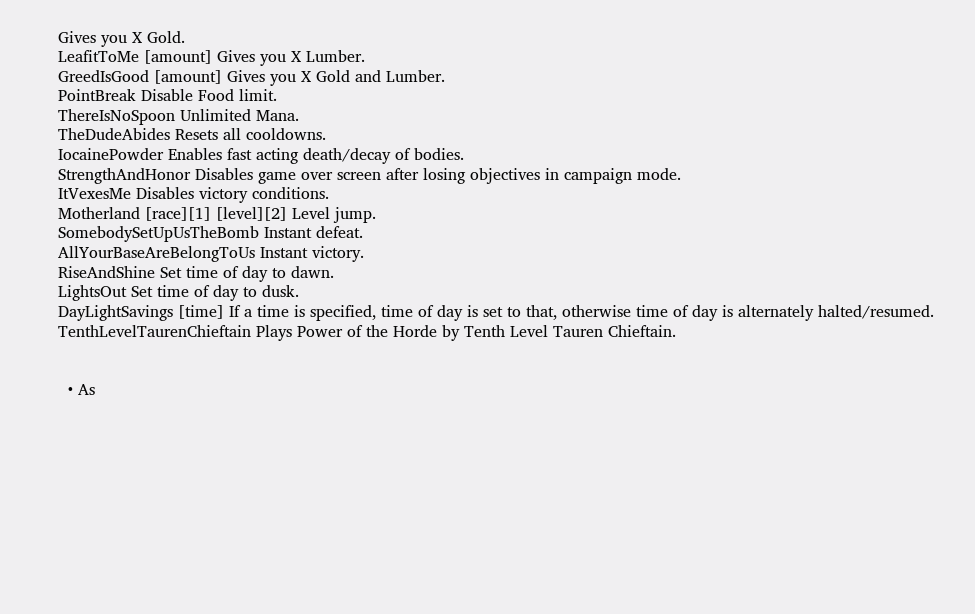Gives you X Gold.
LeafitToMe [amount] Gives you X Lumber.
GreedIsGood [amount] Gives you X Gold and Lumber.
PointBreak Disable Food limit.
ThereIsNoSpoon Unlimited Mana.
TheDudeAbides Resets all cooldowns.
IocainePowder Enables fast acting death/decay of bodies.
StrengthAndHonor Disables game over screen after losing objectives in campaign mode.
ItVexesMe Disables victory conditions.
Motherland [race][1] [level][2] Level jump.
SomebodySetUpUsTheBomb Instant defeat.
AllYourBaseAreBelongToUs Instant victory.
RiseAndShine Set time of day to dawn.
LightsOut Set time of day to dusk.
DayLightSavings [time] If a time is specified, time of day is set to that, otherwise time of day is alternately halted/resumed.
TenthLevelTaurenChieftain Plays Power of the Horde by Tenth Level Tauren Chieftain.


  • As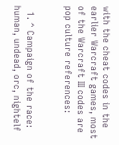with the cheat codes in the earlier Warcraft games, most of the Warcraft III codes are pop culture references:


  1. ^ Campaign of the race: human, undead, orc, nightelf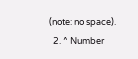(note: no space).
  2. ^ Number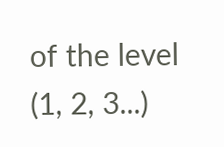of the level (1, 2, 3...)